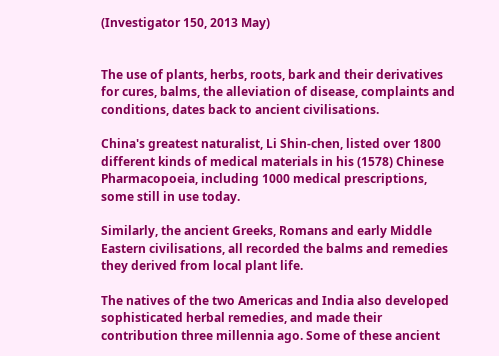(Investigator 150, 2013 May)


The use of plants, herbs, roots, bark and their derivatives for cures, balms, the alleviation of disease, complaints and conditions, dates back to ancient civilisations.

China's greatest naturalist, Li Shin-chen, listed over 1800 different kinds of medical materials in his (1578) Chinese Pharmacopoeia, including 1000 medical prescriptions, some still in use today.

Similarly, the ancient Greeks, Romans and early Middle Eastern civilisations, all recorded the balms and remedies they derived from local plant life.

The natives of the two Americas and India also developed sophisticated herbal remedies, and made their contribution three millennia ago. Some of these ancient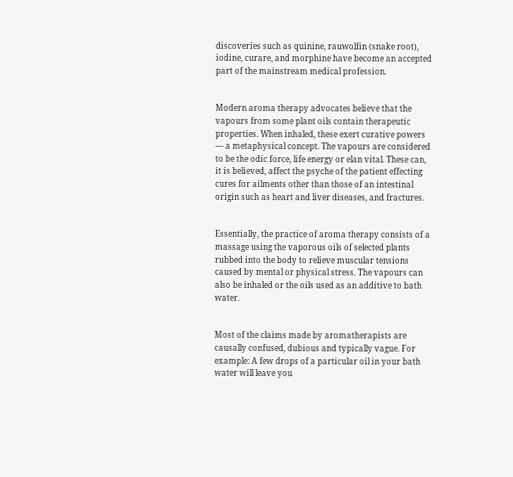discoveries such as quinine, rauwolfin (snake root), iodine, curare, and morphine have become an accepted part of the mainstream medical profession.


Modern aroma therapy advocates believe that the vapours from some plant oils contain therapeutic properties. When inhaled, these exert curative powers — a metaphysical concept. The vapours are considered to be the odic force, life energy or elan vital. These can, it is believed, affect the psyche of the patient effecting cures for ailments other than those of an intestinal origin such as heart and liver diseases, and fractures.


Essentially, the practice of aroma therapy consists of a massage using the vaporous oils of selected plants rubbed into the body to relieve muscular tensions caused by mental or physical stress. The vapours can also be inhaled or the oils used as an additive to bath water.


Most of the claims made by aromatherapists are causally confused, dubious and typically vague. For example: A few drops of a particular oil in your bath water will leave you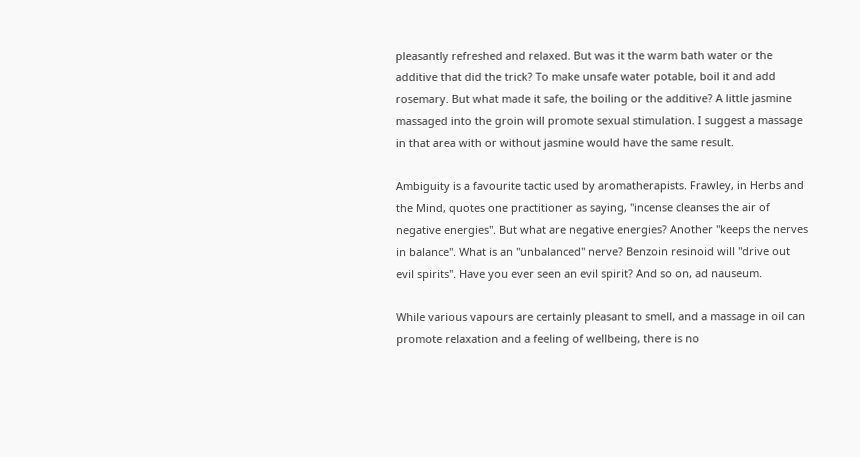pleasantly refreshed and relaxed. But was it the warm bath water or the additive that did the trick? To make unsafe water potable, boil it and add rosemary. But what made it safe, the boiling or the additive? A little jasmine massaged into the groin will promote sexual stimulation. I suggest a massage in that area with or without jasmine would have the same result.

Ambiguity is a favourite tactic used by aromatherapists. Frawley, in Herbs and the Mind, quotes one practitioner as saying, "incense cleanses the air of negative energies". But what are negative energies? Another "keeps the nerves in balance". What is an "unbalanced" nerve? Benzoin resinoid will "drive out evil spirits". Have you ever seen an evil spirit? And so on, ad nauseum.

While various vapours are certainly pleasant to smell, and a massage in oil can promote relaxation and a feeling of wellbeing, there is no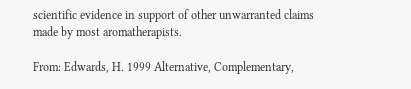scientific evidence in support of other unwarranted claims made by most aromatherapists.

From: Edwards, H. 1999 Alternative, Complementary,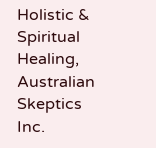Holistic & Spiritual Healing, Australian Skeptics Inc.